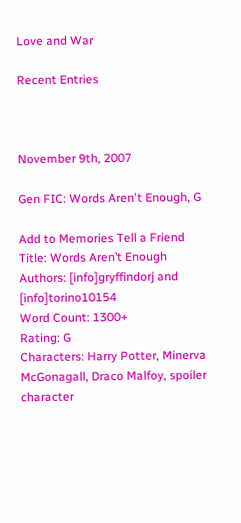Love and War

Recent Entries



November 9th, 2007

Gen FIC: Words Aren't Enough, G

Add to Memories Tell a Friend
Title: Words Aren’t Enough
Authors: [info]gryffindorj and [info]torino10154
Word Count: 1300+
Rating: G
Characters: Harry Potter, Minerva McGonagall, Draco Malfoy, spoiler character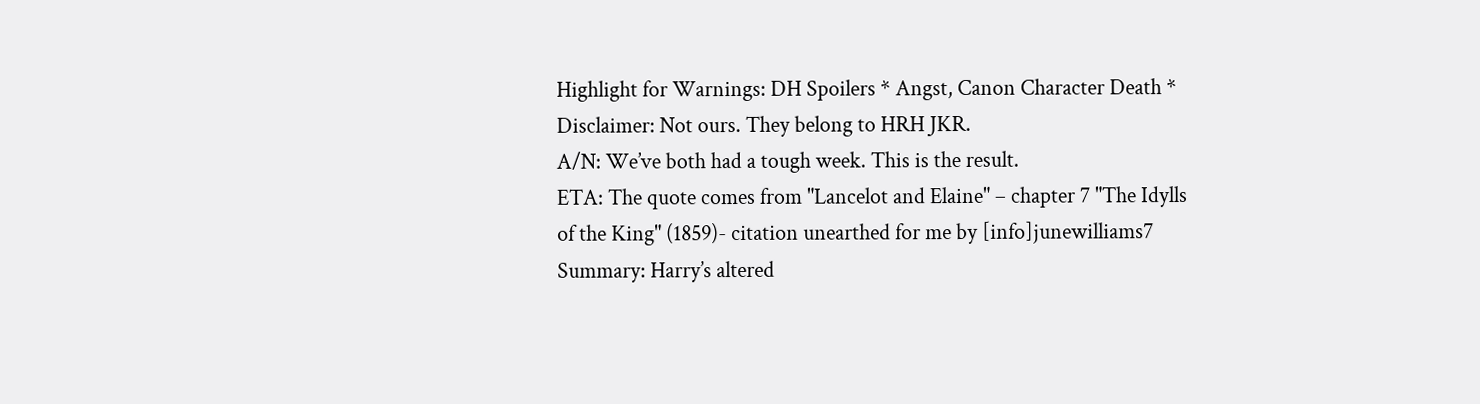Highlight for Warnings: DH Spoilers * Angst, Canon Character Death *
Disclaimer: Not ours. They belong to HRH JKR.
A/N: We’ve both had a tough week. This is the result.
ETA: The quote comes from "Lancelot and Elaine" – chapter 7 "The Idylls of the King" (1859)- citation unearthed for me by [info]junewilliams7
Summary: Harry’s altered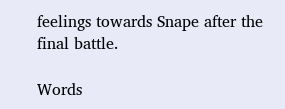feelings towards Snape after the final battle.

Words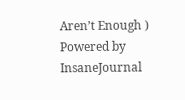Aren’t Enough )
Powered by InsaneJournal